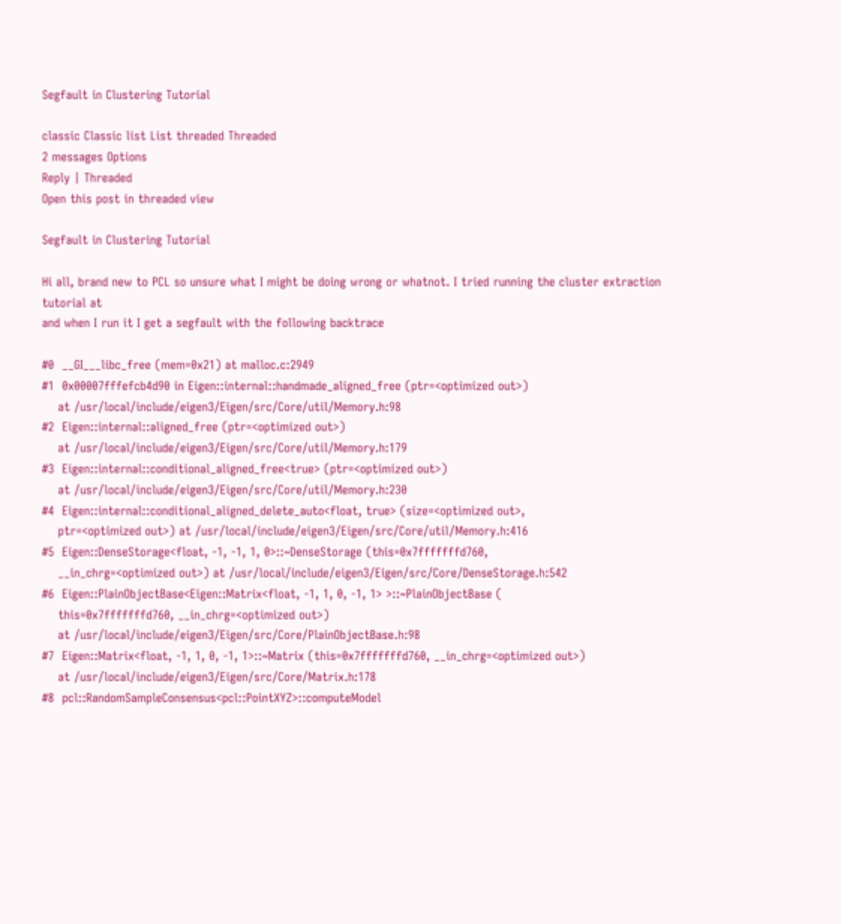Segfault in Clustering Tutorial

classic Classic list List threaded Threaded
2 messages Options
Reply | Threaded
Open this post in threaded view

Segfault in Clustering Tutorial

Hi all, brand new to PCL so unsure what I might be doing wrong or whatnot. I tried running the cluster extraction tutorial at
and when I run it I get a segfault with the following backtrace

#0  __GI___libc_free (mem=0x21) at malloc.c:2949
#1  0x00007fffefcb4d90 in Eigen::internal::handmade_aligned_free (ptr=<optimized out>)
    at /usr/local/include/eigen3/Eigen/src/Core/util/Memory.h:98
#2  Eigen::internal::aligned_free (ptr=<optimized out>)
    at /usr/local/include/eigen3/Eigen/src/Core/util/Memory.h:179
#3  Eigen::internal::conditional_aligned_free<true> (ptr=<optimized out>)
    at /usr/local/include/eigen3/Eigen/src/Core/util/Memory.h:230
#4  Eigen::internal::conditional_aligned_delete_auto<float, true> (size=<optimized out>,
    ptr=<optimized out>) at /usr/local/include/eigen3/Eigen/src/Core/util/Memory.h:416
#5  Eigen::DenseStorage<float, -1, -1, 1, 0>::~DenseStorage (this=0x7fffffffd760,
    __in_chrg=<optimized out>) at /usr/local/include/eigen3/Eigen/src/Core/DenseStorage.h:542
#6  Eigen::PlainObjectBase<Eigen::Matrix<float, -1, 1, 0, -1, 1> >::~PlainObjectBase (
    this=0x7fffffffd760, __in_chrg=<optimized out>)
    at /usr/local/include/eigen3/Eigen/src/Core/PlainObjectBase.h:98
#7  Eigen::Matrix<float, -1, 1, 0, -1, 1>::~Matrix (this=0x7fffffffd760, __in_chrg=<optimized out>)
    at /usr/local/include/eigen3/Eigen/src/Core/Matrix.h:178
#8  pcl::RandomSampleConsensus<pcl::PointXYZ>::computeModel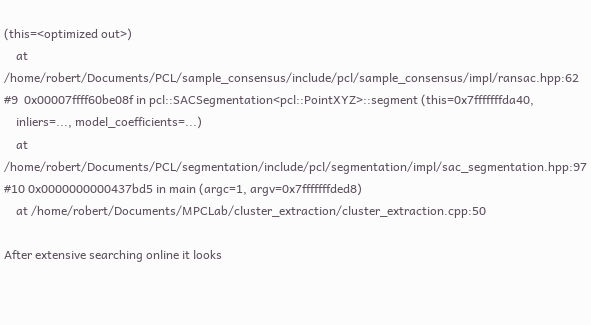(this=<optimized out>)
    at /home/robert/Documents/PCL/sample_consensus/include/pcl/sample_consensus/impl/ransac.hpp:62
#9  0x00007ffff60be08f in pcl::SACSegmentation<pcl::PointXYZ>::segment (this=0x7fffffffda40,
    inliers=..., model_coefficients=...)
    at /home/robert/Documents/PCL/segmentation/include/pcl/segmentation/impl/sac_segmentation.hpp:97
#10 0x0000000000437bd5 in main (argc=1, argv=0x7fffffffded8)
    at /home/robert/Documents/MPCLab/cluster_extraction/cluster_extraction.cpp:50

After extensive searching online it looks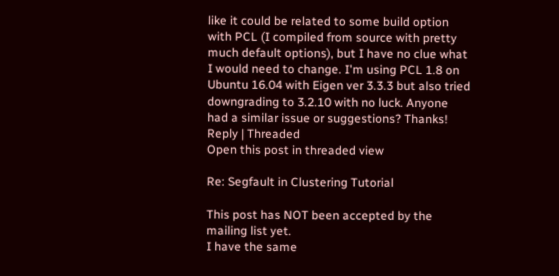like it could be related to some build option with PCL (I compiled from source with pretty much default options), but I have no clue what I would need to change. I'm using PCL 1.8 on Ubuntu 16.04 with Eigen ver 3.3.3 but also tried downgrading to 3.2.10 with no luck. Anyone had a similar issue or suggestions? Thanks!
Reply | Threaded
Open this post in threaded view

Re: Segfault in Clustering Tutorial

This post has NOT been accepted by the mailing list yet.
I have the same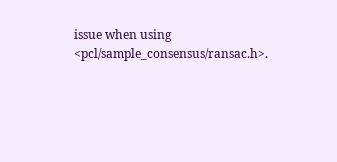issue when using <pcl/sample_consensus/ransac.h>.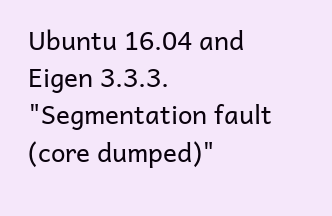Ubuntu 16.04 and Eigen 3.3.3.
"Segmentation fault (core dumped)"